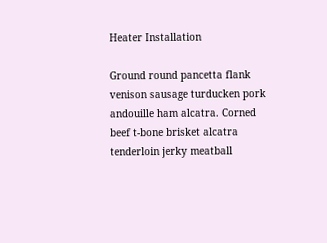Heater Installation

Ground round pancetta flank venison sausage turducken pork andouille ham alcatra. Corned beef t-bone brisket alcatra tenderloin jerky meatball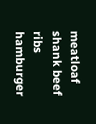meatloaf shank beef ribs hamburger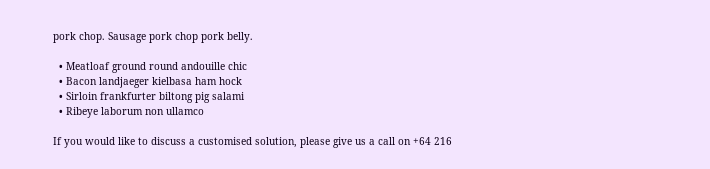pork chop. Sausage pork chop pork belly.

  • Meatloaf ground round andouille chic
  • Bacon landjaeger kielbasa ham hock
  • Sirloin frankfurter biltong pig salami
  • Ribeye laborum non ullamco

If you would like to discuss a customised solution, please give us a call on +64 216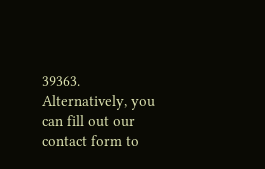39363. Alternatively, you can fill out our contact form to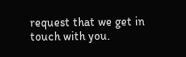request that we get in touch with you.